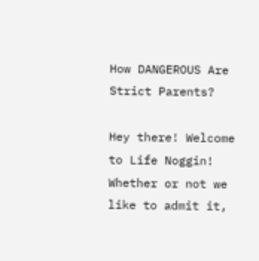How DANGEROUS Are Strict Parents?

Hey there! Welcome to Life Noggin! Whether or not we like to admit it,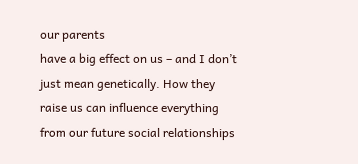our parents
have a big effect on us – and I don’t just mean genetically. How they raise us can influence everything
from our future social relationships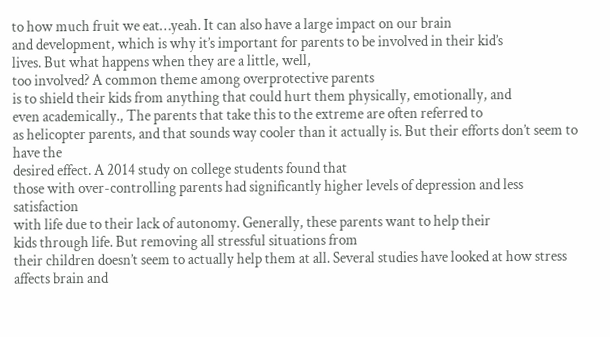to how much fruit we eat…yeah. It can also have a large impact on our brain
and development, which is why it’s important for parents to be involved in their kid’s
lives. But what happens when they are a little, well,
too involved? A common theme among overprotective parents
is to shield their kids from anything that could hurt them physically, emotionally, and
even academically., The parents that take this to the extreme are often referred to
as helicopter parents, and that sounds way cooler than it actually is. But their efforts don’t seem to have the
desired effect. A 2014 study on college students found that
those with over-controlling parents had significantly higher levels of depression and less satisfaction
with life due to their lack of autonomy. Generally, these parents want to help their
kids through life. But removing all stressful situations from
their children doesn’t seem to actually help them at all. Several studies have looked at how stress
affects brain and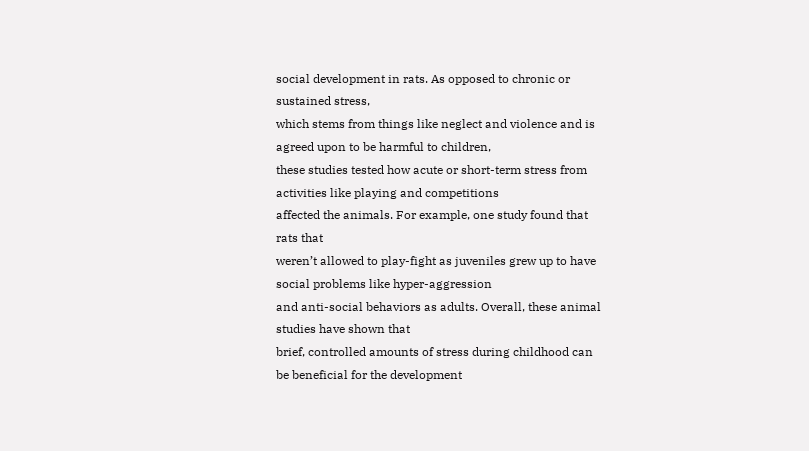social development in rats. As opposed to chronic or sustained stress,
which stems from things like neglect and violence and is agreed upon to be harmful to children,
these studies tested how acute or short-term stress from activities like playing and competitions
affected the animals. For example, one study found that rats that
weren’t allowed to play-fight as juveniles grew up to have social problems like hyper-aggression
and anti-social behaviors as adults. Overall, these animal studies have shown that
brief, controlled amounts of stress during childhood can be beneficial for the development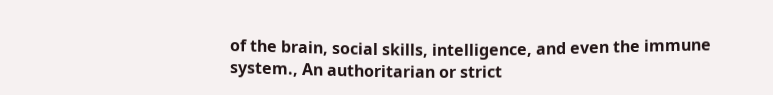of the brain, social skills, intelligence, and even the immune system., An authoritarian or strict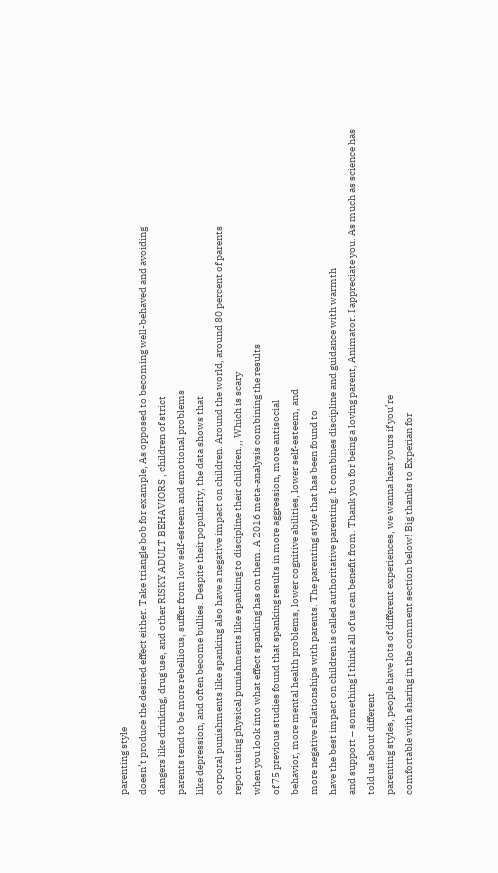parenting style
doesn’t produce the desired effect either. Take triangle bob for example, As opposed to becoming well-behaved and avoiding
dangers like drinking, drug use, and other RISKY ADULT BEHAVIORS , children of strict
parents tend to be more rebellious, suffer from low self-esteem and emotional problems
like depression, and often become bullies. Despite their popularity, the data shows that
corporal punishments like spanking also have a negative impact on children. Around the world, around 80 percent of parents
report using physical punishments like spanking to discipline their children.,, Which is scary
when you look into what effect spanking has on them. A 2016 meta-analysis combining the results
of 75 previous studies found that spanking results in more aggression, more antisocial
behavior, more mental health problems, lower cognitive abilities, lower self-esteem, and
more negative relationships with parents. The parenting style that has been found to
have the best impact on children is called authoritative parenting. It combines discipline and guidance with warmth
and support – something I think all of us can benefit from. Thank you for being a loving parent, Animator. I appreciate you. As much as science has told us about different
parenting styles, people have lots of different experiences, we wanna hear yours if you’re
comfortable with sharing in the comment section below! Big thanks to Experian for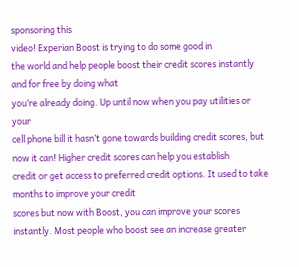sponsoring this
video! Experian Boost is trying to do some good in
the world and help people boost their credit scores instantly and for free by doing what
you’re already doing. Up until now when you pay utilities or your
cell phone bill it hasn’t gone towards building credit scores, but now it can! Higher credit scores can help you establish
credit or get access to preferred credit options. It used to take months to improve your credit
scores but now with Boost, you can improve your scores instantly. Most people who boost see an increase greater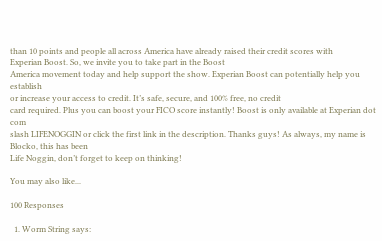than 10 points and people all across America have already raised their credit scores with
Experian Boost. So, we invite you to take part in the Boost
America movement today and help support the show. Experian Boost can potentially help you establish
or increase your access to credit. It’s safe, secure, and 100% free, no credit
card required. Plus you can boost your FICO score instantly! Boost is only available at Experian dot com
slash LIFENOGGIN or click the first link in the description. Thanks guys! As always, my name is Blocko, this has been
Life Noggin, don’t forget to keep on thinking!

You may also like...

100 Responses

  1. Worm String says: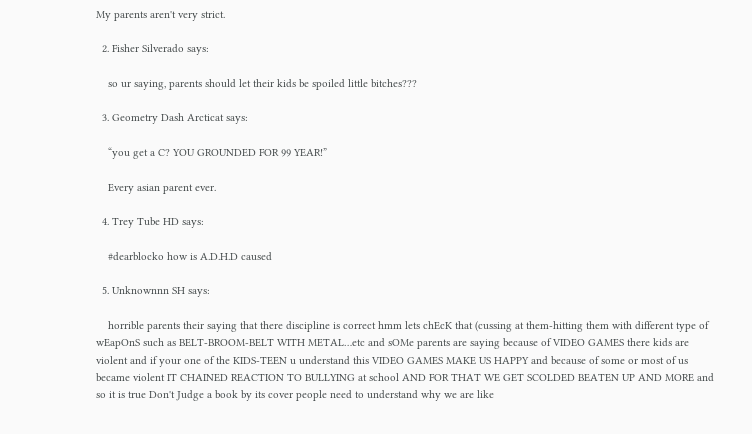My parents aren't very strict.

  2. Fisher Silverado says:

    so ur saying, parents should let their kids be spoiled little bitches???

  3. Geometry Dash Arcticat says:

    “you get a C? YOU GROUNDED FOR 99 YEAR!”

    Every asian parent ever.

  4. Trey Tube HD says:

    #dearblocko how is A.D.H.D caused

  5. Unknownnn SH says:

    horrible parents their saying that there discipline is correct hmm lets chEcK that (cussing at them-hitting them with different type of wEapOnS such as BELT-BROOM-BELT WITH METAL…etc and sOMe parents are saying because of VIDEO GAMES there kids are violent and if your one of the KIDS-TEEN u understand this VIDEO GAMES MAKE US HAPPY and because of some or most of us became violent IT CHAINED REACTION TO BULLYING at school AND FOR THAT WE GET SCOLDED BEATEN UP AND MORE and so it is true Don't Judge a book by its cover people need to understand why we are like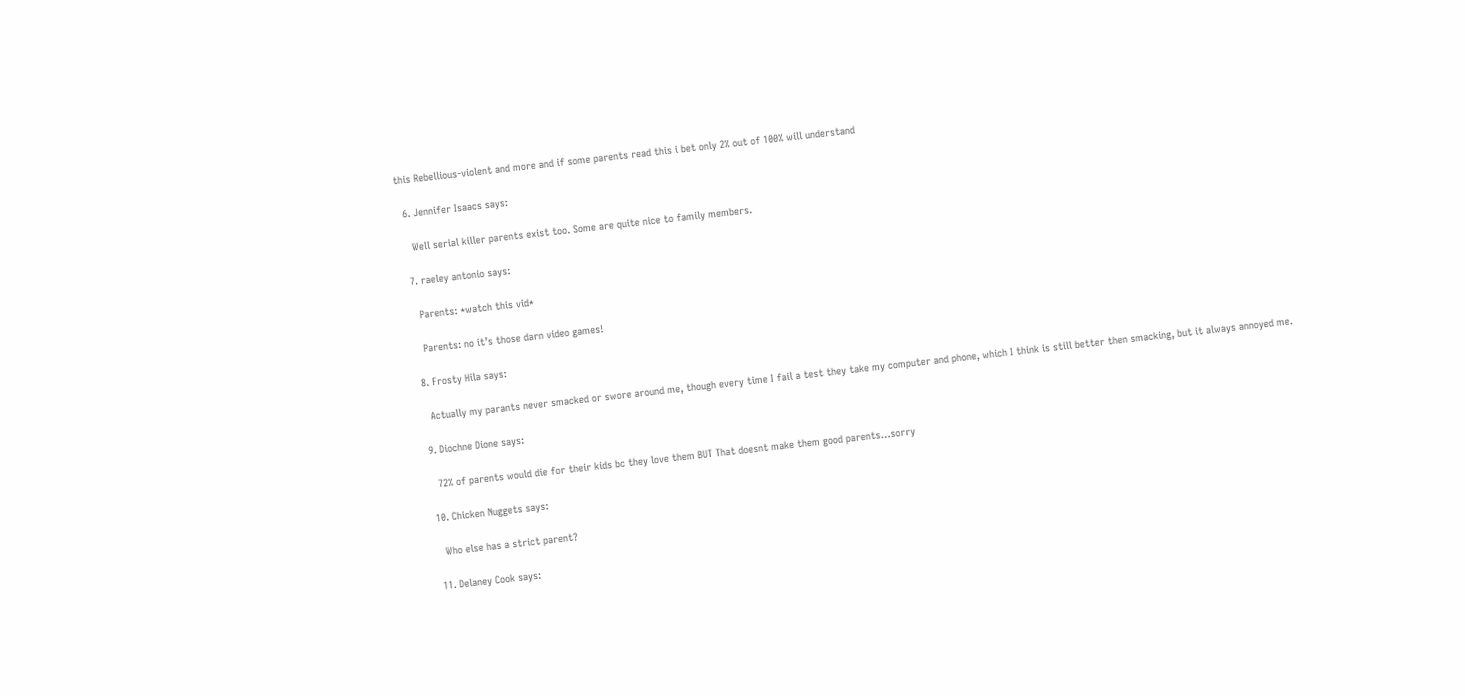this Rebellious-violent and more and if some parents read this i bet only 2% out of 100% will understand

  6. Jennifer Isaacs says:

    Well serial killer parents exist too. Some are quite nice to family members.

  7. raeley antonio says:

    Parents: *watch this vid*

    Parents: no it’s those darn video games!

  8. Frosty Hila says:

    Actually my parants never smacked or swore around me, though every time I fail a test they take my computer and phone, which I think is still better then smacking, but it always annoyed me.

  9. Diochne Dione says:

    72% of parents would die for their kids bc they love them BUT That doesnt make them good parents…sorry

  10. Chicken Nuggets says:

    Who else has a strict parent?

  11. Delaney Cook says: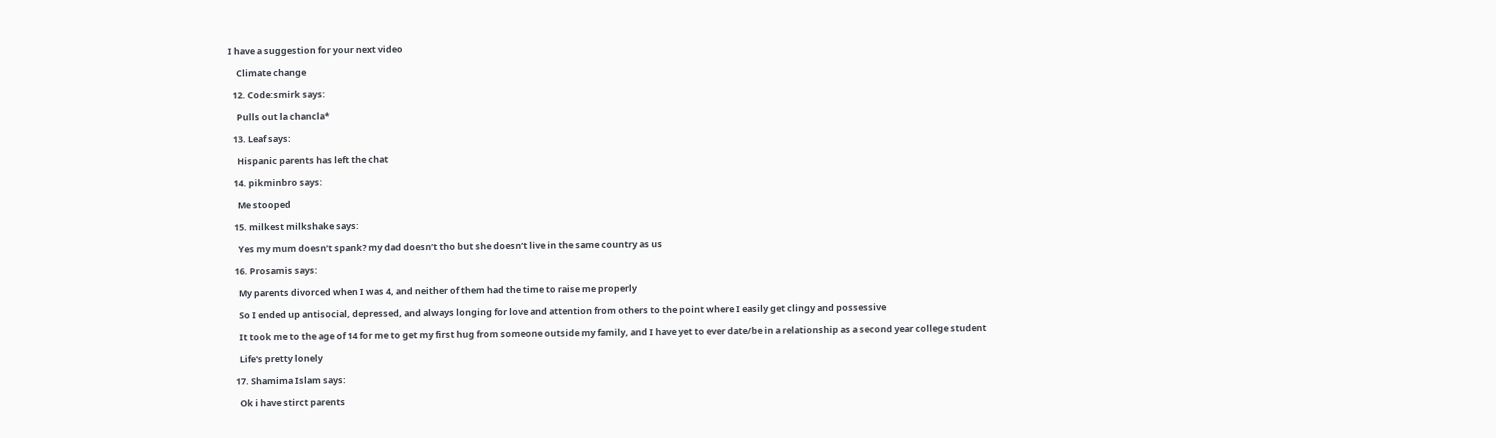I have a suggestion for your next video

    Climate change

  12. Code:smirk says:

    Pulls out la chancla*

  13. Leaf says:

    Hispanic parents has left the chat

  14. pikminbro says:

    Me stooped

  15. milkest milkshake says:

    Yes my mum doesn’t spank? my dad doesn’t tho but she doesn’t live in the same country as us

  16. Prosamis says:

    My parents divorced when I was 4, and neither of them had the time to raise me properly

    So I ended up antisocial, depressed, and always longing for love and attention from others to the point where I easily get clingy and possessive

    It took me to the age of 14 for me to get my first hug from someone outside my family, and I have yet to ever date/be in a relationship as a second year college student

    Life's pretty lonely

  17. Shamima Islam says:

    Ok i have stirct parents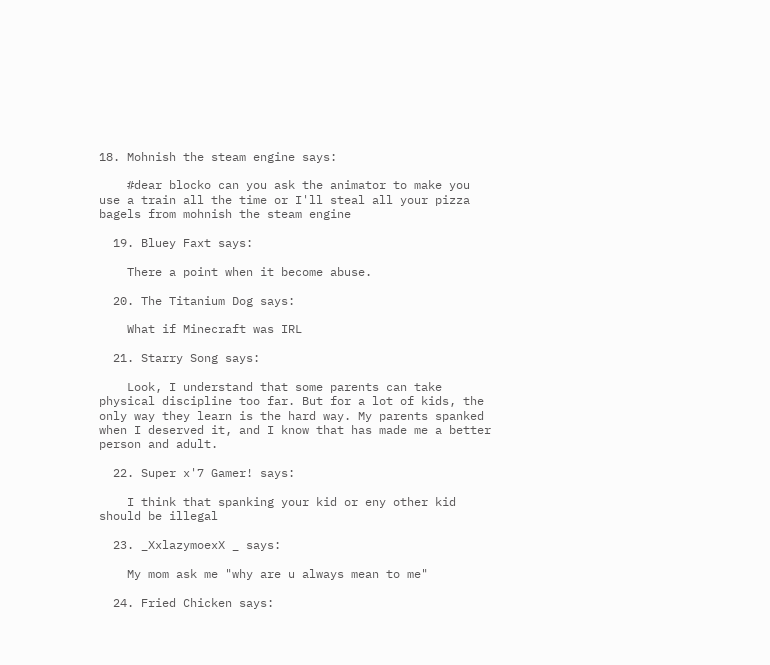18. Mohnish the steam engine says:

    #dear blocko can you ask the animator to make you use a train all the time or I'll steal all your pizza bagels from mohnish the steam engine

  19. Bluey Faxt says:

    There a point when it become abuse.

  20. The Titanium Dog says:

    What if Minecraft was IRL

  21. Starry Song says:

    Look, I understand that some parents can take physical discipline too far. But for a lot of kids, the only way they learn is the hard way. My parents spanked when I deserved it, and I know that has made me a better person and adult.

  22. Super x'7 Gamer! says:

    I think that spanking your kid or eny other kid should be illegal

  23. _XxlazymoexX _ says:

    My mom ask me "why are u always mean to me"

  24. Fried Chicken says: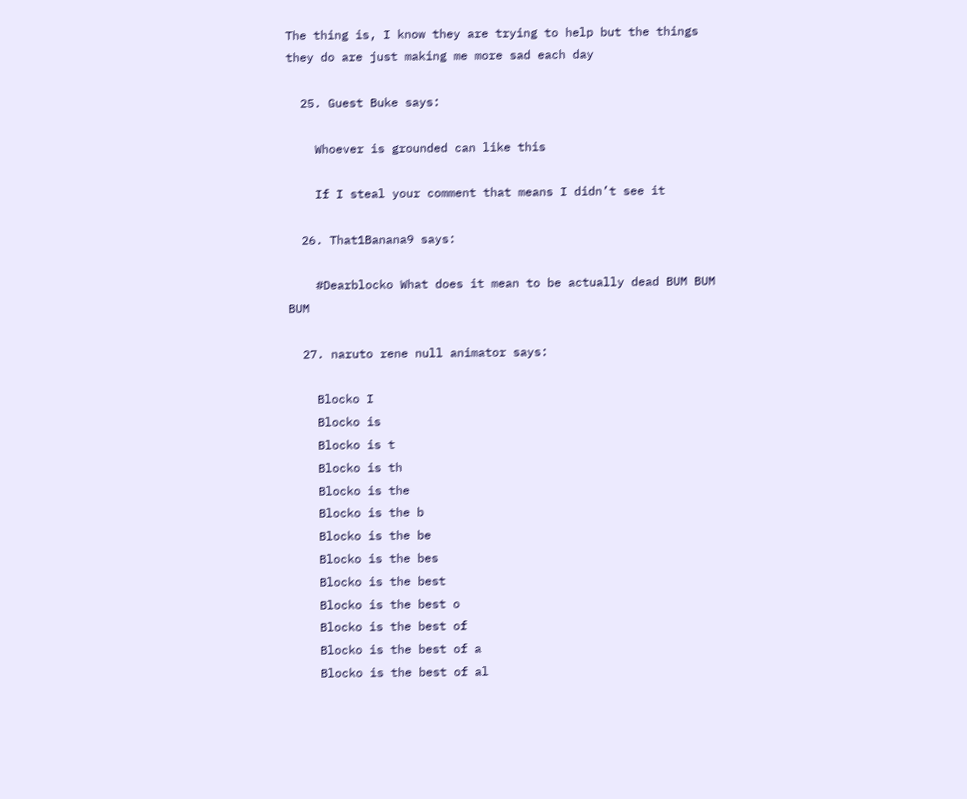The thing is, I know they are trying to help but the things they do are just making me more sad each day

  25. Guest Buke says:

    Whoever is grounded can like this

    If I steal your comment that means I didn’t see it

  26. That1Banana9 says:

    #Dearblocko What does it mean to be actually dead BUM BUM BUM

  27. naruto rene null animator says:

    Blocko I
    Blocko is
    Blocko is t
    Blocko is th
    Blocko is the
    Blocko is the b
    Blocko is the be
    Blocko is the bes
    Blocko is the best
    Blocko is the best o
    Blocko is the best of
    Blocko is the best of a
    Blocko is the best of al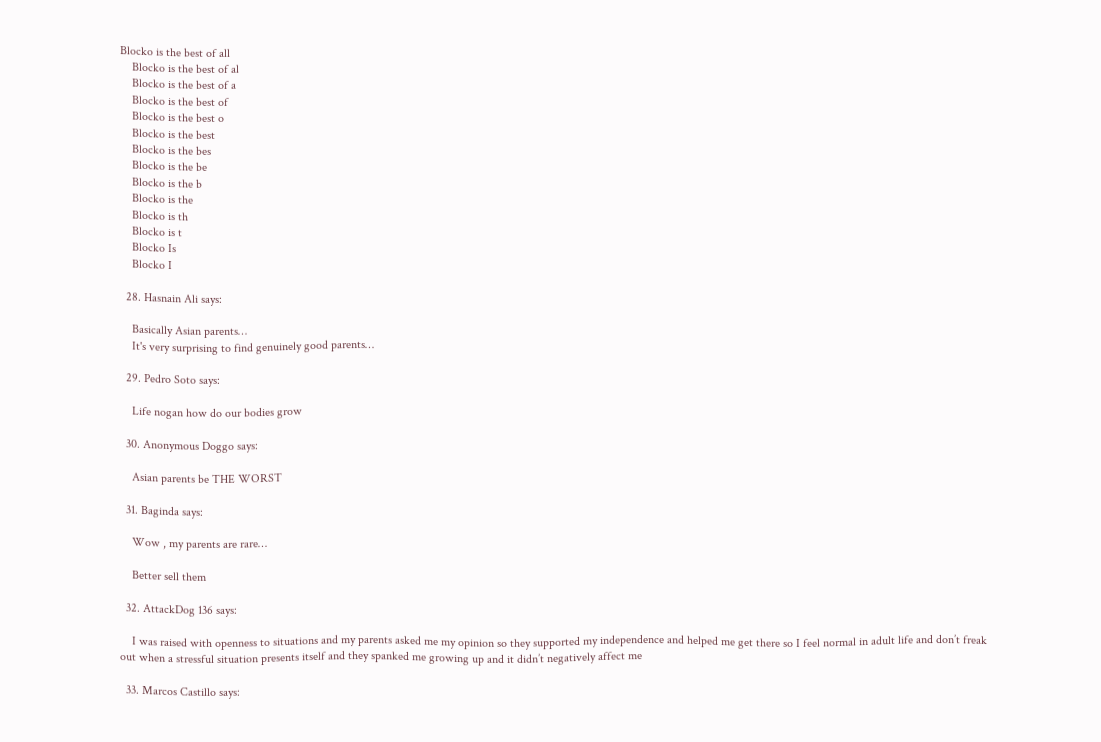Blocko is the best of all
    Blocko is the best of al
    Blocko is the best of a
    Blocko is the best of
    Blocko is the best o
    Blocko is the best
    Blocko is the bes
    Blocko is the be
    Blocko is the b
    Blocko is the
    Blocko is th
    Blocko is t
    Blocko Is
    Blocko I

  28. Hasnain Ali says:

    Basically Asian parents…
    It's very surprising to find genuinely good parents…

  29. Pedro Soto says:

    Life nogan how do our bodies grow

  30. Anonymous Doggo says:

    Asian parents be THE WORST

  31. Baginda says:

    Wow , my parents are rare…

    Better sell them

  32. AttackDog 136 says:

    I was raised with openness to situations and my parents asked me my opinion so they supported my independence and helped me get there so I feel normal in adult life and don’t freak out when a stressful situation presents itself and they spanked me growing up and it didn’t negatively affect me

  33. Marcos Castillo says: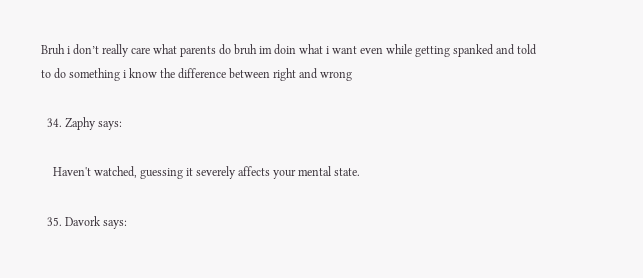Bruh i don’t really care what parents do bruh im doin what i want even while getting spanked and told to do something i know the difference between right and wrong

  34. Zaphy says:

    Haven't watched, guessing it severely affects your mental state.

  35. Davork says: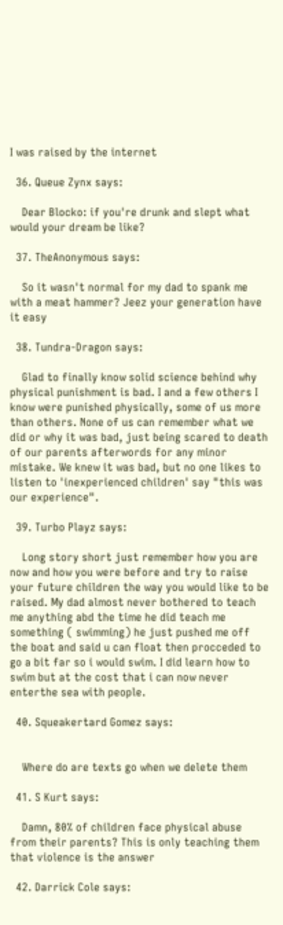I was raised by the internet

  36. Queue Zynx says:

    Dear Blocko: if you're drunk and slept what would your dream be like?

  37. TheAnonymous says:

    So it wasn't normal for my dad to spank me with a meat hammer? Jeez your generation have it easy

  38. Tundra-Dragon says:

    Glad to finally know solid science behind why physical punishment is bad. I and a few others I know were punished physically, some of us more than others. None of us can remember what we did or why it was bad, just being scared to death of our parents afterwords for any minor mistake. We knew it was bad, but no one likes to listen to 'inexperienced children' say "this was our experience".

  39. Turbo Playz says:

    Long story short just remember how you are now and how you were before and try to raise your future children the way you would like to be raised. My dad almost never bothered to teach me anything abd the time he did teach me something ( swimming) he just pushed me off the boat and said u can float then procceded to go a bit far so i would swim. I did learn how to swim but at the cost that i can now never enterthe sea with people.

  40. Squeakertard Gomez says:


    Where do are texts go when we delete them

  41. S Kurt says:

    Damn, 80% of children face physical abuse from their parents? This is only teaching them that violence is the answer

  42. Darrick Cole says: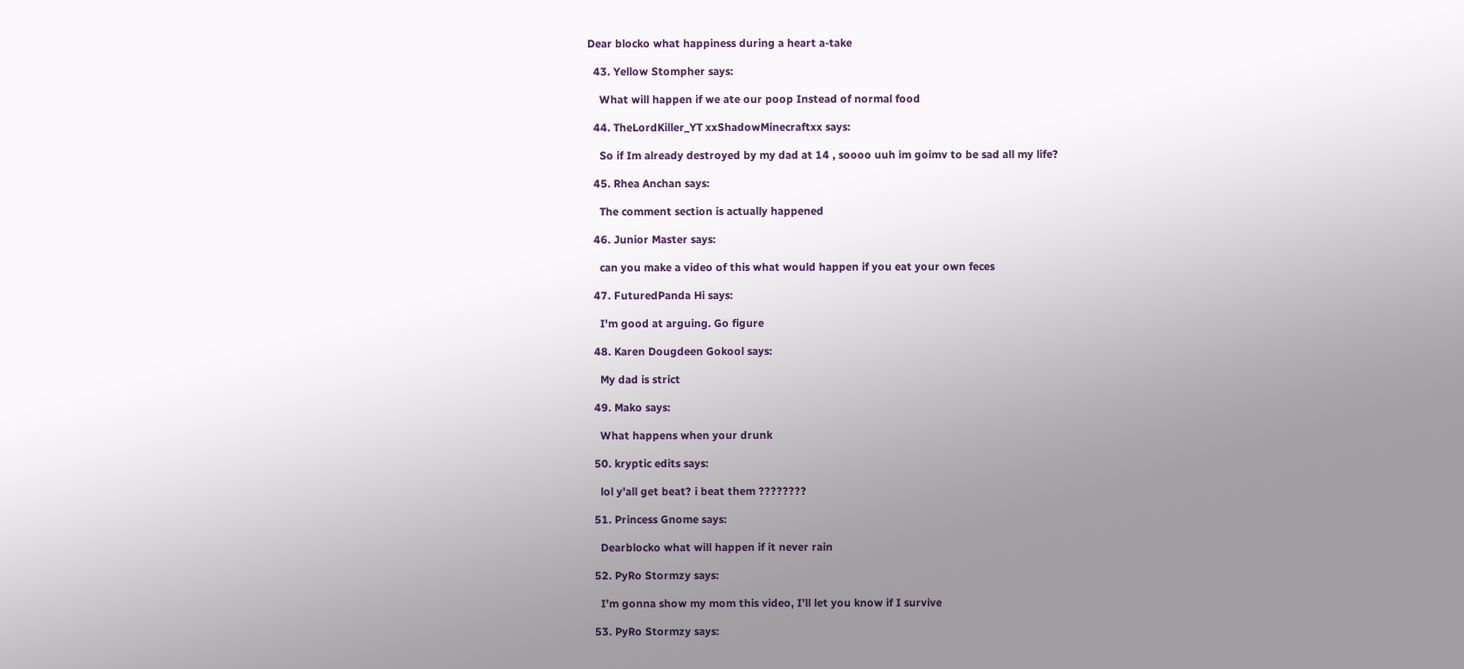Dear blocko what happiness during a heart a-take

  43. Yellow Stompher says:

    What will happen if we ate our poop Instead of normal food

  44. TheLordKiller_YT xxShadowMinecraftxx says:

    So if Im already destroyed by my dad at 14 , soooo uuh im goimv to be sad all my life?

  45. Rhea Anchan says:

    The comment section is actually happened

  46. Junior Master says:

    can you make a video of this what would happen if you eat your own feces

  47. FuturedPanda Hi says:

    I'm good at arguing. Go figure

  48. Karen Dougdeen Gokool says:

    My dad is strict

  49. Mako says:

    What happens when your drunk

  50. kryptic edits says:

    lol y’all get beat? i beat them ????????

  51. Princess Gnome says:

    Dearblocko what will happen if it never rain

  52. PyRo Stormzy says:

    I’m gonna show my mom this video, I’ll let you know if I survive

  53. PyRo Stormzy says: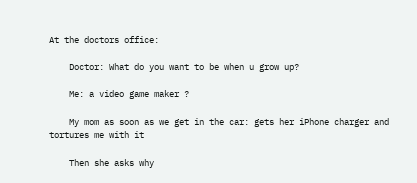At the doctors office:

    Doctor: What do you want to be when u grow up?

    Me: a video game maker ?

    My mom as soon as we get in the car: gets her iPhone charger and tortures me with it

    Then she asks why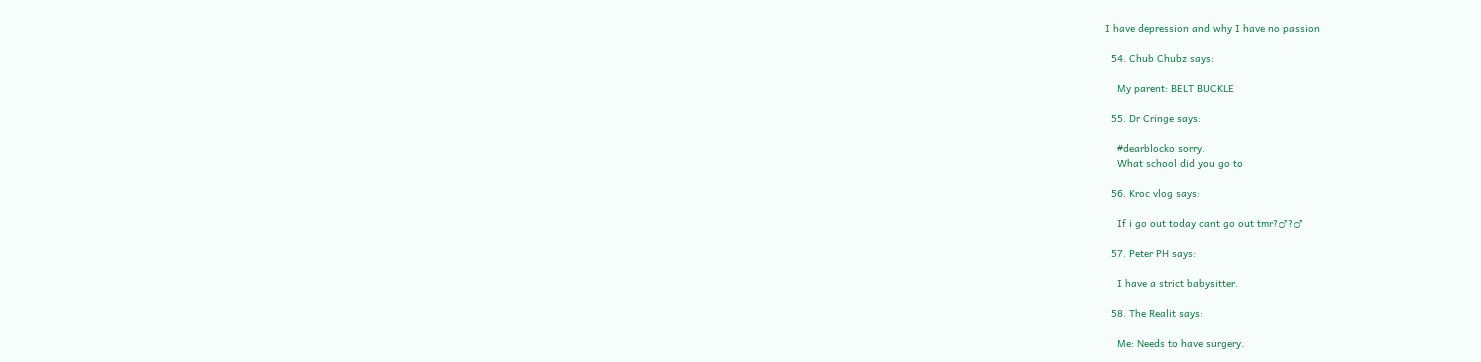I have depression and why I have no passion

  54. Chub Chubz says:

    My parent: BELT BUCKLE

  55. Dr Cringe says:

    #dearblocko sorry.
    What school did you go to

  56. Kroc vlog says:

    If i go out today cant go out tmr?♂?♂

  57. Peter PH says:

    I have a strict babysitter.

  58. The Realit says:

    Me: Needs to have surgery.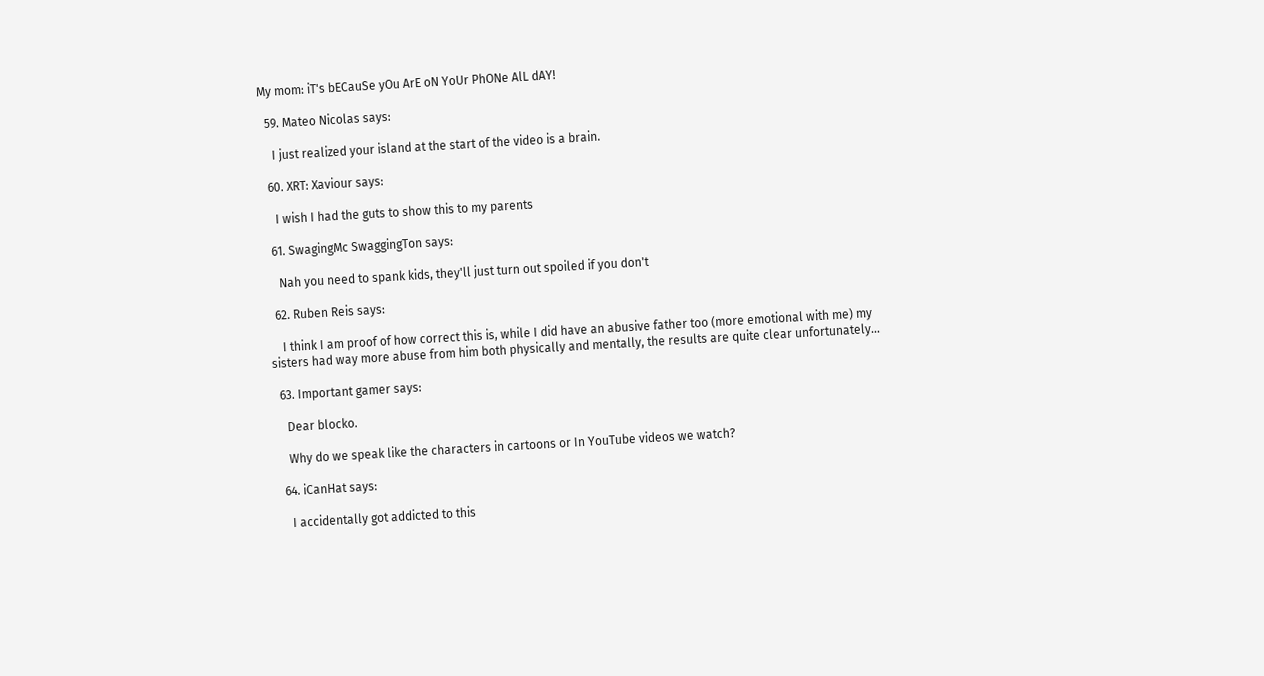My mom: iT's bECauSe yOu ArE oN YoUr PhONe AlL dAY!

  59. Mateo Nicolas says:

    I just realized your island at the start of the video is a brain.

  60. XRT: Xaviour says:

    I wish I had the guts to show this to my parents

  61. SwagingMc SwaggingTon says:

    Nah you need to spank kids, they'll just turn out spoiled if you don't

  62. Ruben Reis says:

    I think I am proof of how correct this is, while I did have an abusive father too (more emotional with me) my sisters had way more abuse from him both physically and mentally, the results are quite clear unfortunately…

  63. Important gamer says:

    Dear blocko.

    Why do we speak like the characters in cartoons or In YouTube videos we watch?

  64. iCanHat says:

    I accidentally got addicted to this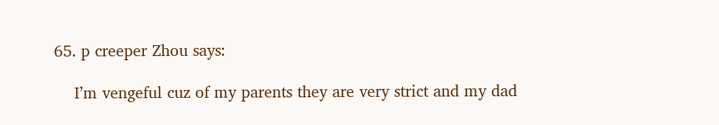65. p creeper Zhou says:

    I’m vengeful cuz of my parents they are very strict and my dad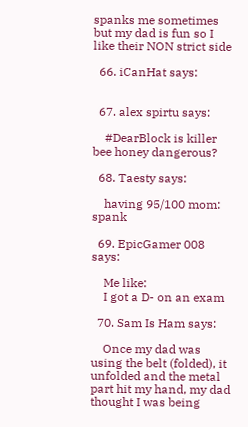spanks me sometimes but my dad is fun so I like their NON strict side

  66. iCanHat says:


  67. alex spirtu says:

    #DearBlock is killer bee honey dangerous?

  68. Taesty says:

    having 95/100 mom: spank

  69. EpicGamer 008 says:

    Me like:
    I got a D- on an exam

  70. Sam Is Ham says:

    Once my dad was using the belt (folded), it unfolded and the metal part hit my hand, my dad thought I was being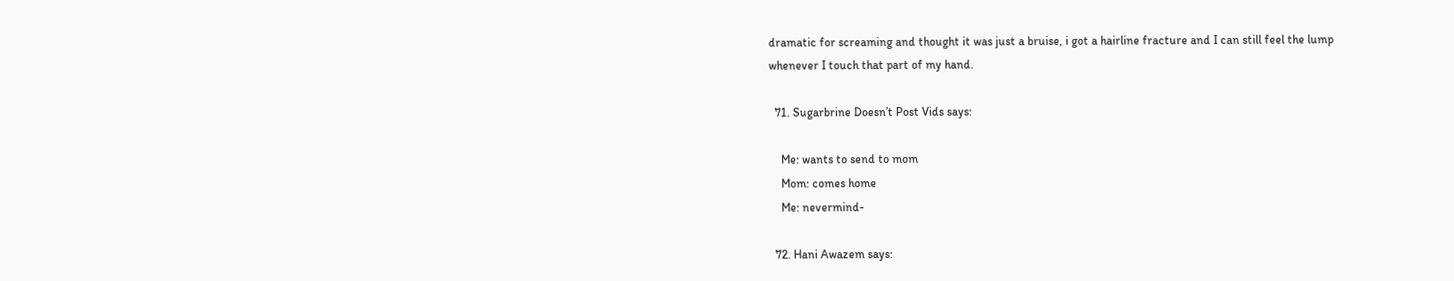dramatic for screaming and thought it was just a bruise, i got a hairline fracture and I can still feel the lump whenever I touch that part of my hand.

  71. Sugarbrine Doesn’t Post Vids says:

    Me: wants to send to mom
    Mom: comes home
    Me: nevermind-

  72. Hani Awazem says: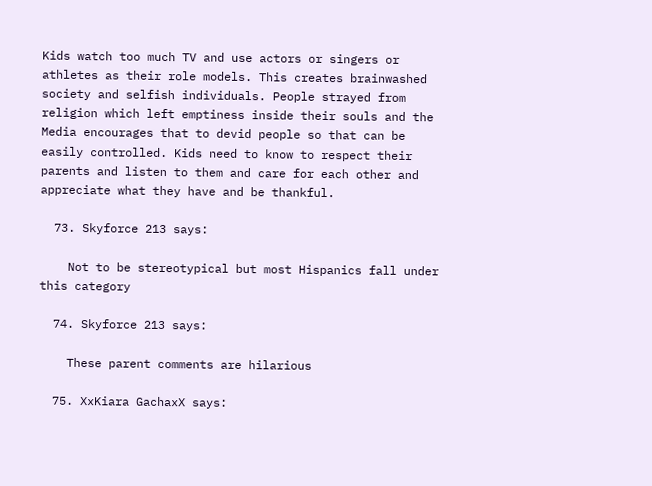Kids watch too much TV and use actors or singers or athletes as their role models. This creates brainwashed society and selfish individuals. People strayed from religion which left emptiness inside their souls and the Media encourages that to devid people so that can be easily controlled. Kids need to know to respect their parents and listen to them and care for each other and appreciate what they have and be thankful.

  73. Skyforce 213 says:

    Not to be stereotypical but most Hispanics fall under this category

  74. Skyforce 213 says:

    These parent comments are hilarious

  75. XxKiara GachaxX says: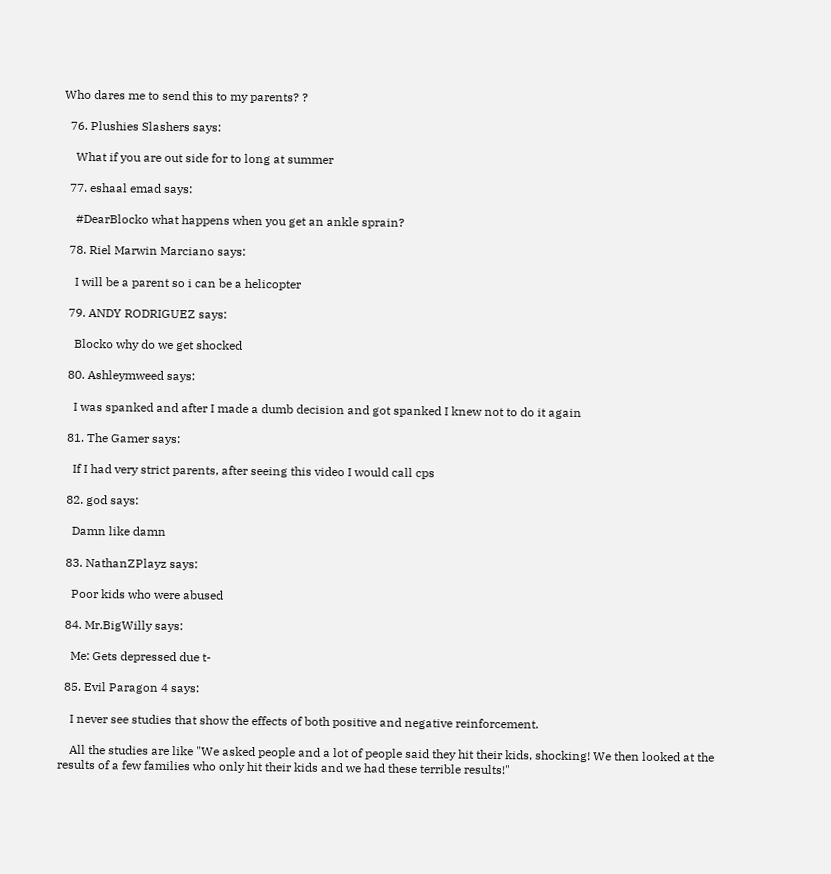Who dares me to send this to my parents? ?

  76. Plushies Slashers says:

    What if you are out side for to long at summer

  77. eshaal emad says:

    #DearBlocko what happens when you get an ankle sprain?

  78. Riel Marwin Marciano says:

    I will be a parent so i can be a helicopter

  79. ANDY RODRIGUEZ says:

    Blocko why do we get shocked

  80. Ashleymweed says:

    I was spanked and after I made a dumb decision and got spanked I knew not to do it again

  81. The Gamer says:

    If I had very strict parents, after seeing this video I would call cps

  82. god says:

    Damn like damn

  83. NathanZPlayz says:

    Poor kids who were abused

  84. Mr.BigWilly says:

    Me: Gets depressed due t-

  85. Evil Paragon 4 says:

    I never see studies that show the effects of both positive and negative reinforcement.

    All the studies are like "We asked people and a lot of people said they hit their kids, shocking! We then looked at the results of a few families who only hit their kids and we had these terrible results!"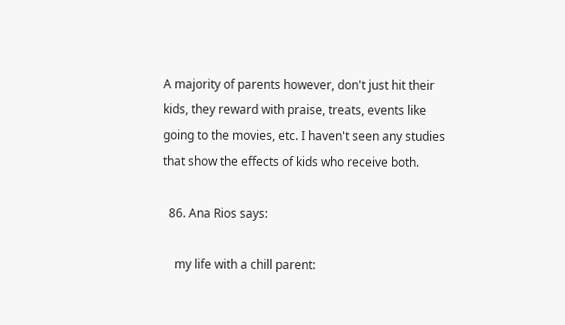A majority of parents however, don't just hit their kids, they reward with praise, treats, events like going to the movies, etc. I haven't seen any studies that show the effects of kids who receive both.

  86. Ana Rios says:

    my life with a chill parent: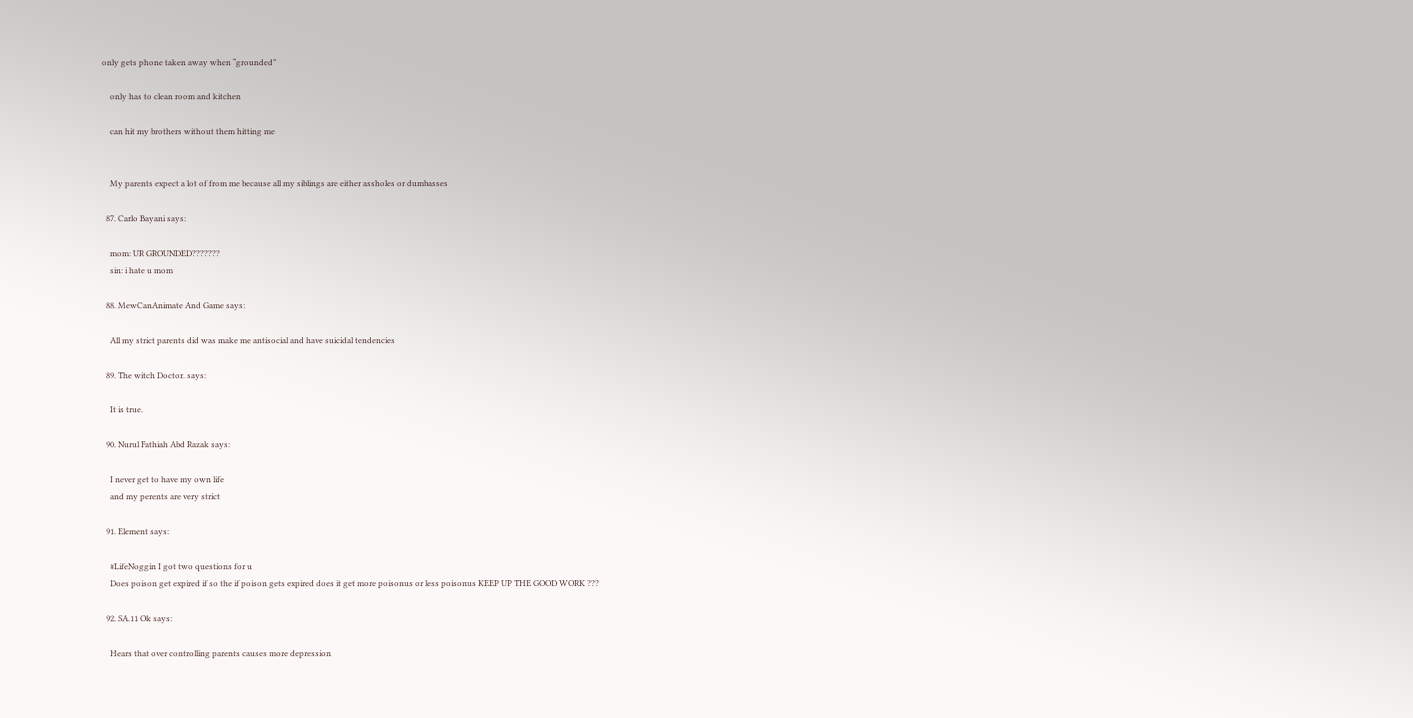only gets phone taken away when “grounded”

    only has to clean room and kitchen

    can hit my brothers without them hitting me


    My parents expect a lot of from me because all my siblings are either assholes or dumbasses

  87. Carlo Bayani says:

    mom: UR GROUNDED???????
    sin: i hate u mom

  88. MewCanAnimate And Game says:

    All my strict parents did was make me antisocial and have suicidal tendencies

  89. The witch Doctor. says:

    It is true.

  90. Nurul Fathiah Abd Razak says:

    I never get to have my own life
    and my perents are very strict

  91. Element says:

    #LifeNoggin I got two questions for u
    Does poison get expired if so the if poison gets expired does it get more poisonus or less poisonus KEEP UP THE GOOD WORK ???

  92. SA.11 Ok says:

    Hears that over controlling parents causes more depression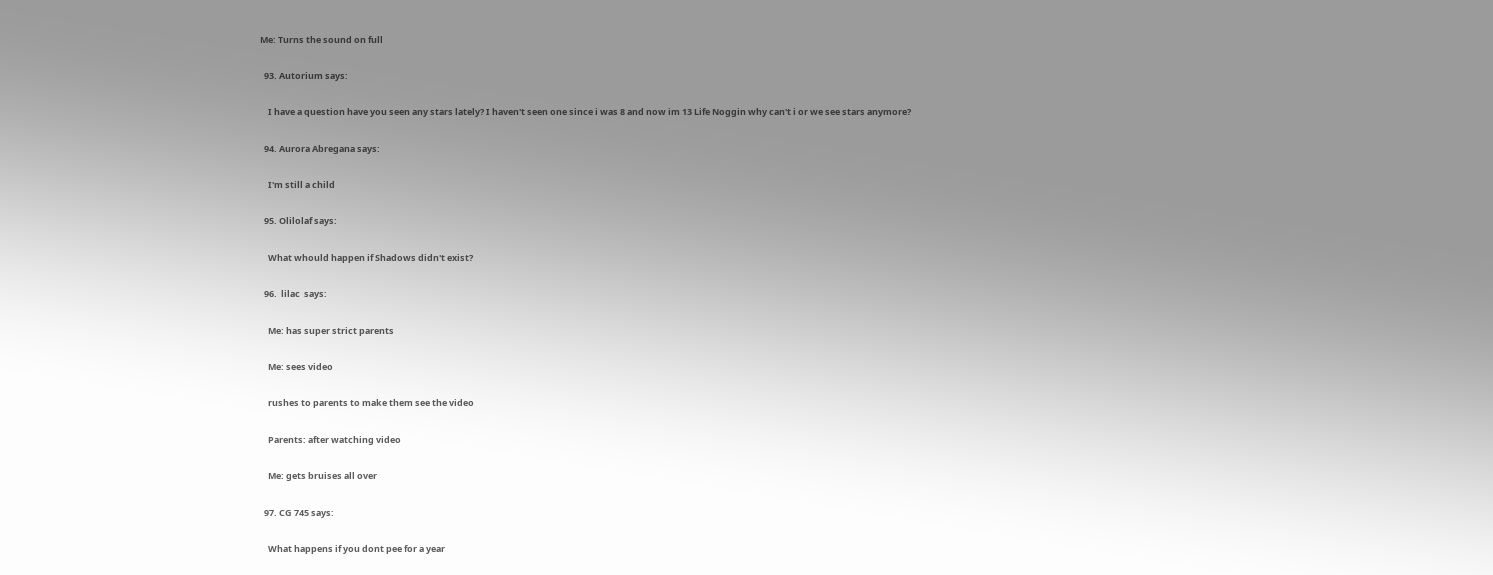Me: Turns the sound on full

  93. Autorium says:

    I have a question have you seen any stars lately? I haven't seen one since i was 8 and now im 13 Life Noggin why can't i or we see stars anymore?

  94. Aurora Abregana says:

    I'm still a child

  95. Olilolaf says:

    What whould happen if Shadows didn't exist?

  96.  lilac  says:

    Me: has super strict parents

    Me: sees video

    rushes to parents to make them see the video

    Parents: after watching video

    Me: gets bruises all over

  97. CG 745 says:

    What happens if you dont pee for a year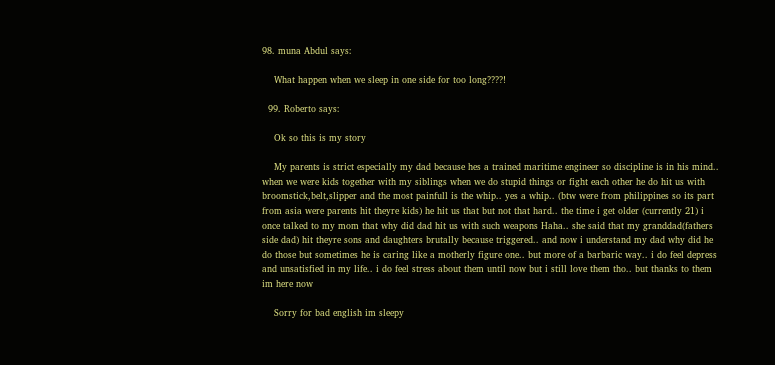98. muna Abdul says:

    What happen when we sleep in one side for too long????!

  99. Roberto says:

    Ok so this is my story

    My parents is strict especially my dad because hes a trained maritime engineer so discipline is in his mind.. when we were kids together with my siblings when we do stupid things or fight each other he do hit us with broomstick,belt,slipper and the most painfull is the whip.. yes a whip.. (btw were from philippines so its part from asia were parents hit theyre kids) he hit us that but not that hard.. the time i get older (currently 21) i once talked to my mom that why did dad hit us with such weapons Haha.. she said that my granddad(fathers side dad) hit theyre sons and daughters brutally because triggered.. and now i understand my dad why did he do those but sometimes he is caring like a motherly figure one.. but more of a barbaric way.. i do feel depress and unsatisfied in my life.. i do feel stress about them until now but i still love them tho.. but thanks to them im here now

    Sorry for bad english im sleepy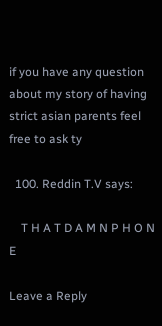if you have any question about my story of having strict asian parents feel free to ask ty

  100. Reddin T.V says:

    T H A T D A M N P H O N E

Leave a Reply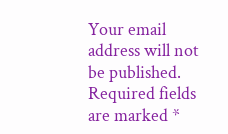Your email address will not be published. Required fields are marked *